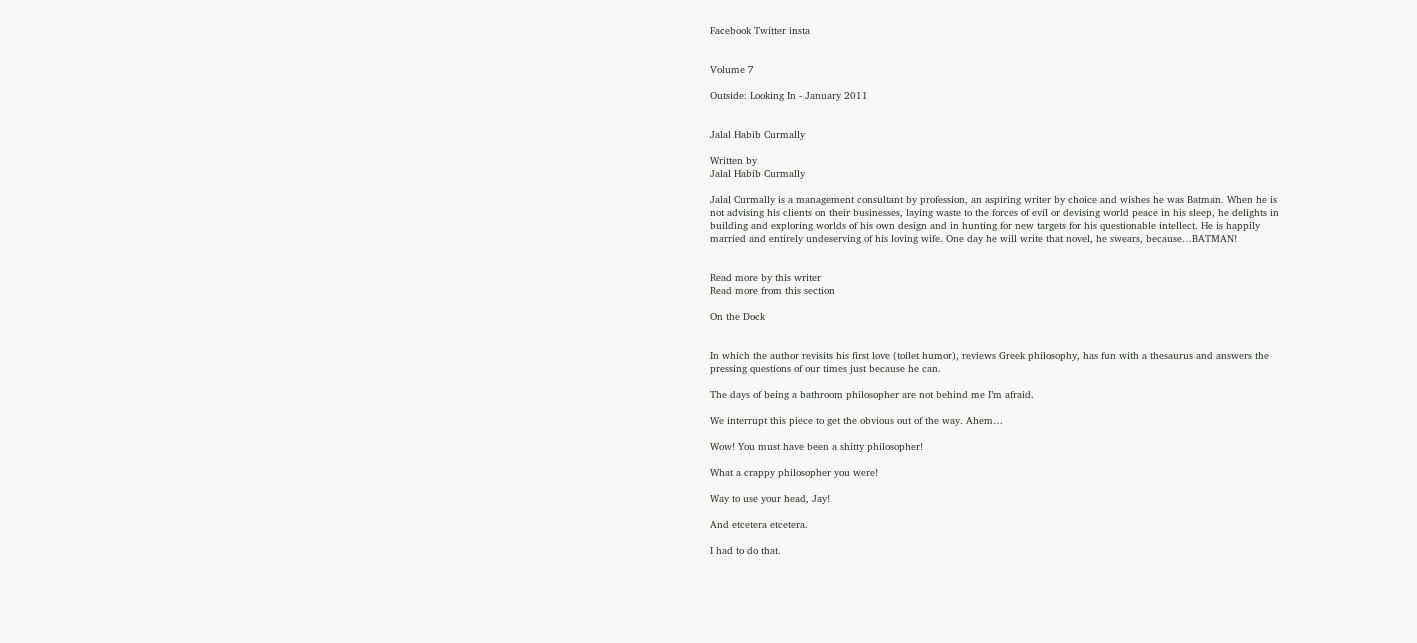Facebook Twitter insta


Volume 7

Outside: Looking In - January 2011


Jalal Habib Curmally

Written by
Jalal Habib Curmally

Jalal Curmally is a management consultant by profession, an aspiring writer by choice and wishes he was Batman. When he is not advising his clients on their businesses, laying waste to the forces of evil or devising world peace in his sleep, he delights in building and exploring worlds of his own design and in hunting for new targets for his questionable intellect. He is happily married and entirely undeserving of his loving wife. One day he will write that novel, he swears, because…BATMAN!


Read more by this writer
Read more from this section

On the Dock


In which the author revisits his first love (toilet humor), reviews Greek philosophy, has fun with a thesaurus and answers the pressing questions of our times just because he can.

The days of being a bathroom philosopher are not behind me I’m afraid.

We interrupt this piece to get the obvious out of the way. Ahem…

Wow! You must have been a shitty philosopher!

What a crappy philosopher you were!

Way to use your head, Jay!

And etcetera etcetera.

I had to do that.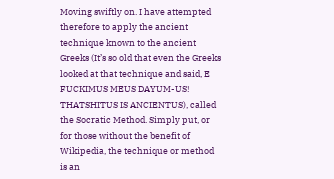Moving swiftly on. I have attempted therefore to apply the ancient technique known to the ancient Greeks (It’s so old that even the Greeks looked at that technique and said, E FUCKIMUS MEUS DAYUM-US! THATSHITUS IS ANCIENTUS), called the Socratic Method. Simply put, or for those without the benefit of Wikipedia, the technique or method is an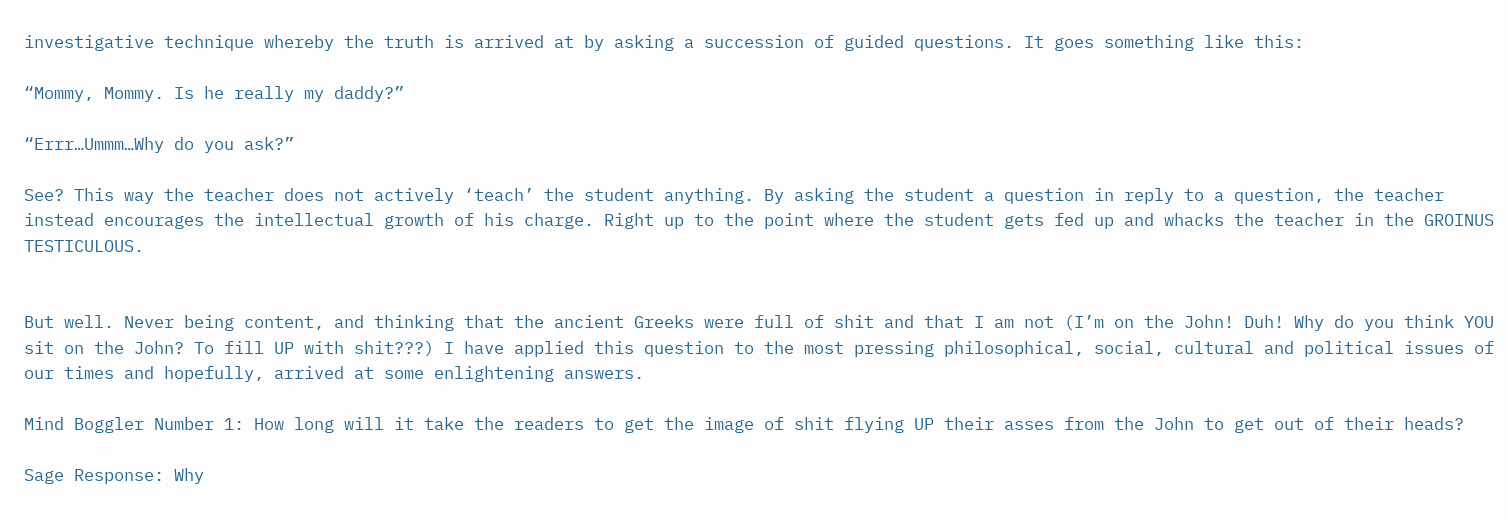investigative technique whereby the truth is arrived at by asking a succession of guided questions. It goes something like this:

“Mommy, Mommy. Is he really my daddy?”

“Errr…Ummm…Why do you ask?”

See? This way the teacher does not actively ‘teach’ the student anything. By asking the student a question in reply to a question, the teacher instead encourages the intellectual growth of his charge. Right up to the point where the student gets fed up and whacks the teacher in the GROINUS TESTICULOUS.


But well. Never being content, and thinking that the ancient Greeks were full of shit and that I am not (I’m on the John! Duh! Why do you think YOU sit on the John? To fill UP with shit???) I have applied this question to the most pressing philosophical, social, cultural and political issues of our times and hopefully, arrived at some enlightening answers.

Mind Boggler Number 1: How long will it take the readers to get the image of shit flying UP their asses from the John to get out of their heads?

Sage Response: Why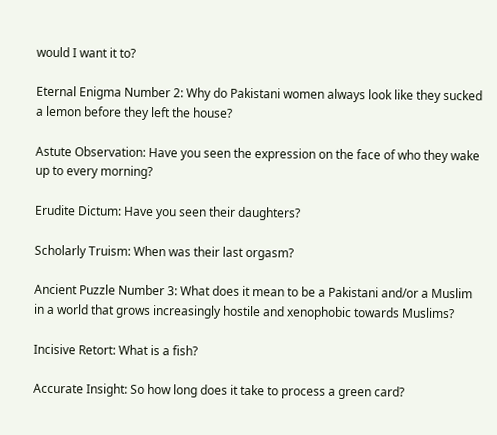would I want it to?

Eternal Enigma Number 2: Why do Pakistani women always look like they sucked a lemon before they left the house?

Astute Observation: Have you seen the expression on the face of who they wake up to every morning?

Erudite Dictum: Have you seen their daughters?

Scholarly Truism: When was their last orgasm?

Ancient Puzzle Number 3: What does it mean to be a Pakistani and/or a Muslim in a world that grows increasingly hostile and xenophobic towards Muslims?

Incisive Retort: What is a fish?

Accurate Insight: So how long does it take to process a green card?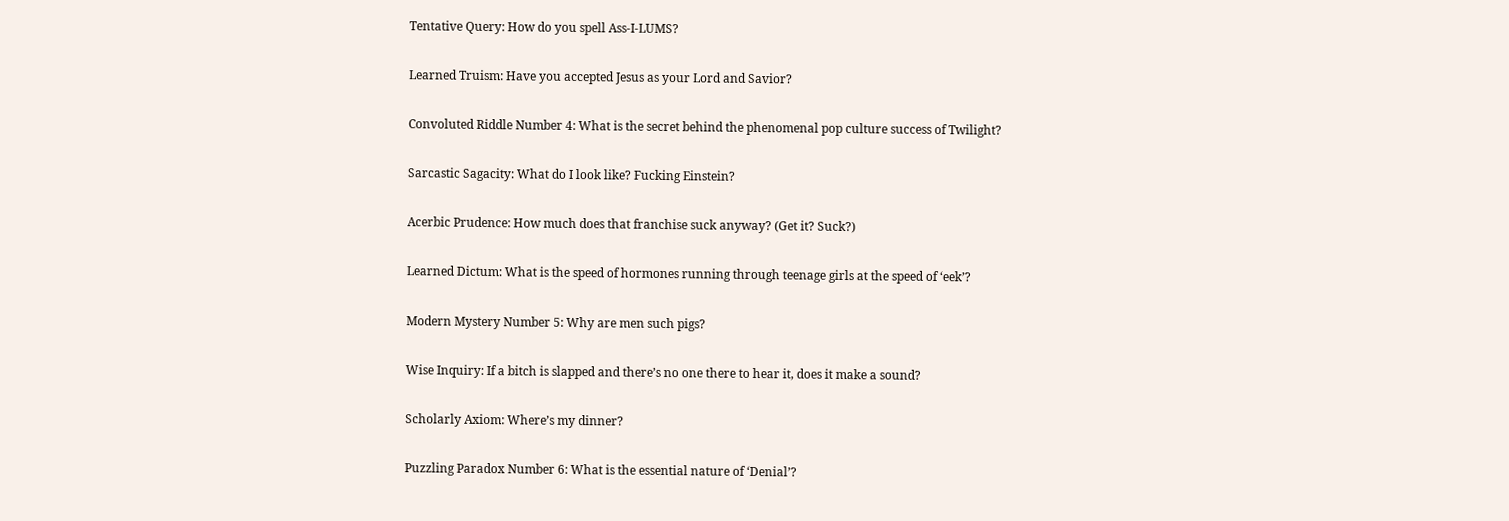Tentative Query: How do you spell Ass-I-LUMS?

Learned Truism: Have you accepted Jesus as your Lord and Savior?

Convoluted Riddle Number 4: What is the secret behind the phenomenal pop culture success of Twilight?

Sarcastic Sagacity: What do I look like? Fucking Einstein?

Acerbic Prudence: How much does that franchise suck anyway? (Get it? Suck?)

Learned Dictum: What is the speed of hormones running through teenage girls at the speed of ‘eek’?

Modern Mystery Number 5: Why are men such pigs?

Wise Inquiry: If a bitch is slapped and there’s no one there to hear it, does it make a sound?

Scholarly Axiom: Where’s my dinner?

Puzzling Paradox Number 6: What is the essential nature of ‘Denial’?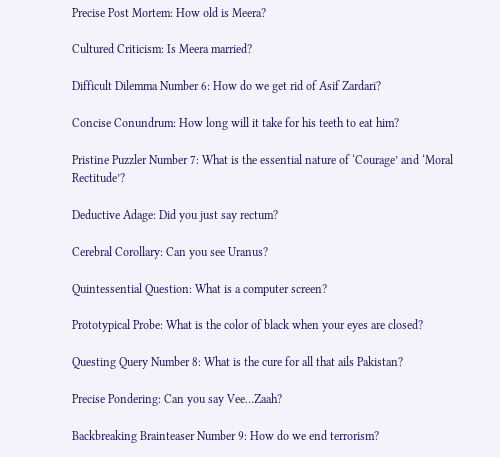Precise Post Mortem: How old is Meera?

Cultured Criticism: Is Meera married?

Difficult Dilemma Number 6: How do we get rid of Asif Zardari?

Concise Conundrum: How long will it take for his teeth to eat him?

Pristine Puzzler Number 7: What is the essential nature of ‘Courage’ and ‘Moral Rectitude’?

Deductive Adage: Did you just say rectum?

Cerebral Corollary: Can you see Uranus?

Quintessential Question: What is a computer screen?

Prototypical Probe: What is the color of black when your eyes are closed?

Questing Query Number 8: What is the cure for all that ails Pakistan?

Precise Pondering: Can you say Vee…Zaah?

Backbreaking Brainteaser Number 9: How do we end terrorism?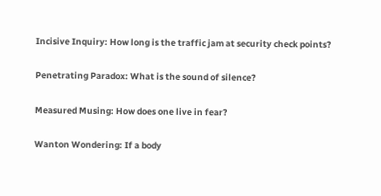Incisive Inquiry: How long is the traffic jam at security check points?

Penetrating Paradox: What is the sound of silence?

Measured Musing: How does one live in fear?

Wanton Wondering: If a body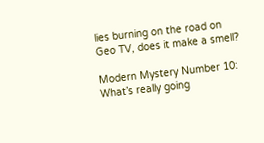lies burning on the road on Geo TV, does it make a smell?

Modern Mystery Number 10: What’s really going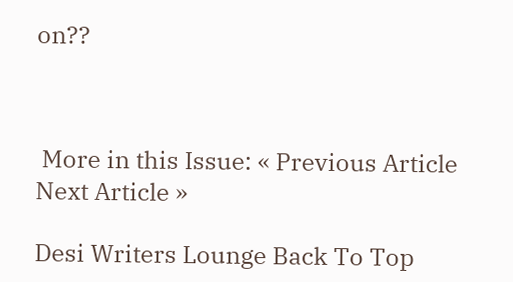on??



 More in this Issue: « Previous Article       Next Article »

Desi Writers Lounge Back To Top